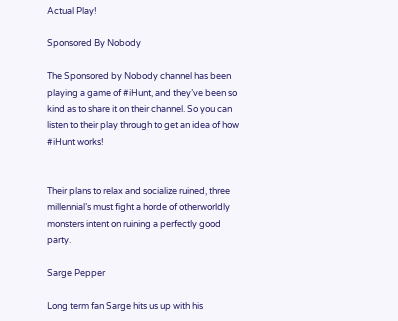Actual Play!

Sponsored By Nobody

The Sponsored by Nobody channel has been playing a game of #iHunt, and they’ve been so kind as to share it on their channel. So you can listen to their play through to get an idea of how #iHunt works!


Their plans to relax and socialize ruined, three millennial’s must fight a horde of otherworldly monsters intent on ruining a perfectly good party.

Sarge Pepper

Long term fan Sarge hits us up with his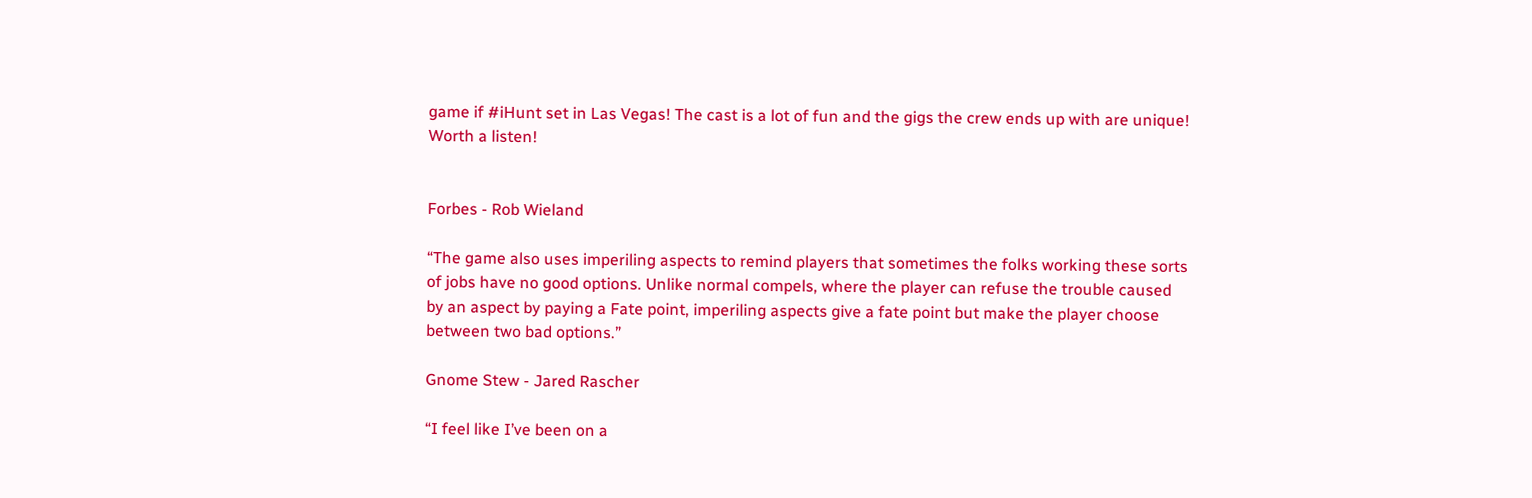game if #iHunt set in Las Vegas! The cast is a lot of fun and the gigs the crew ends up with are unique! Worth a listen!


Forbes - Rob Wieland

“The game also uses imperiling aspects to remind players that sometimes the folks working these sorts of jobs have no good options. Unlike normal compels, where the player can refuse the trouble caused by an aspect by paying a Fate point, imperiling aspects give a fate point but make the player choose between two bad options.”

Gnome Stew - Jared Rascher

“I feel like I’ve been on a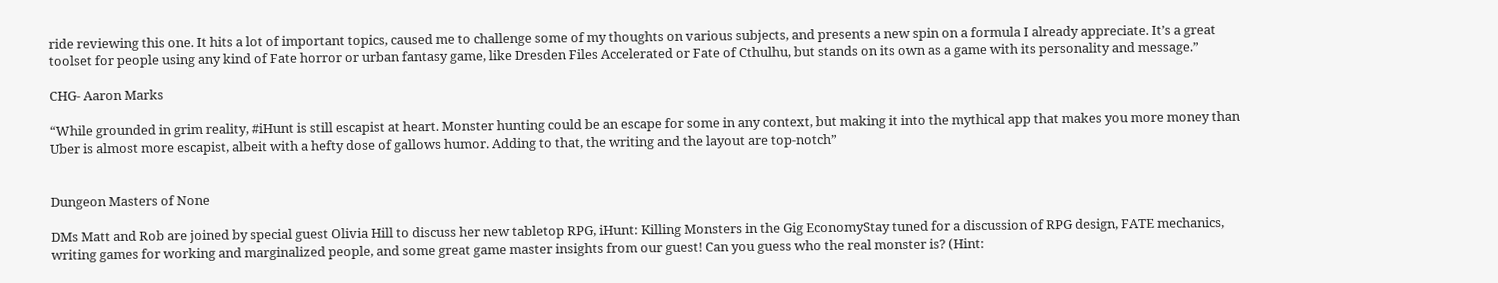ride reviewing this one. It hits a lot of important topics, caused me to challenge some of my thoughts on various subjects, and presents a new spin on a formula I already appreciate. It’s a great toolset for people using any kind of Fate horror or urban fantasy game, like Dresden Files Accelerated or Fate of Cthulhu, but stands on its own as a game with its personality and message.”

CHG- Aaron Marks

“While grounded in grim reality, #iHunt is still escapist at heart. Monster hunting could be an escape for some in any context, but making it into the mythical app that makes you more money than Uber is almost more escapist, albeit with a hefty dose of gallows humor. Adding to that, the writing and the layout are top-notch”


Dungeon Masters of None

DMs Matt and Rob are joined by special guest Olivia Hill to discuss her new tabletop RPG, iHunt: Killing Monsters in the Gig EconomyStay tuned for a discussion of RPG design, FATE mechanics, writing games for working and marginalized people, and some great game master insights from our guest! Can you guess who the real monster is? (Hint: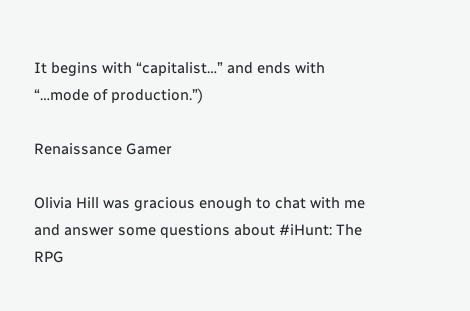It begins with “capitalist…” and ends with “…mode of production.”)

Renaissance Gamer

Olivia Hill was gracious enough to chat with me and answer some questions about #iHunt: The RPG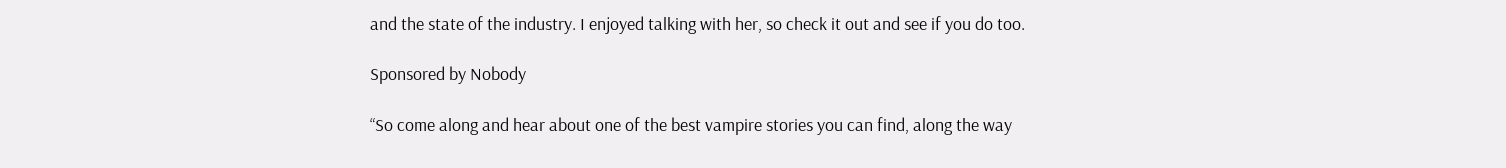and the state of the industry. I enjoyed talking with her, so check it out and see if you do too.

Sponsored by Nobody

“So come along and hear about one of the best vampire stories you can find, along the way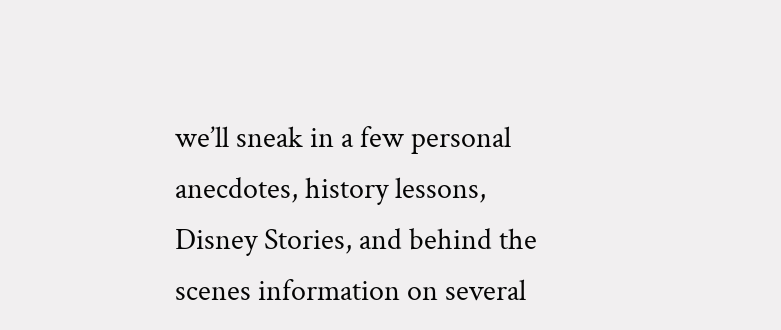we’ll sneak in a few personal anecdotes, history lessons, Disney Stories, and behind the scenes information on several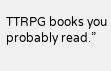TTRPG books you probably read.”